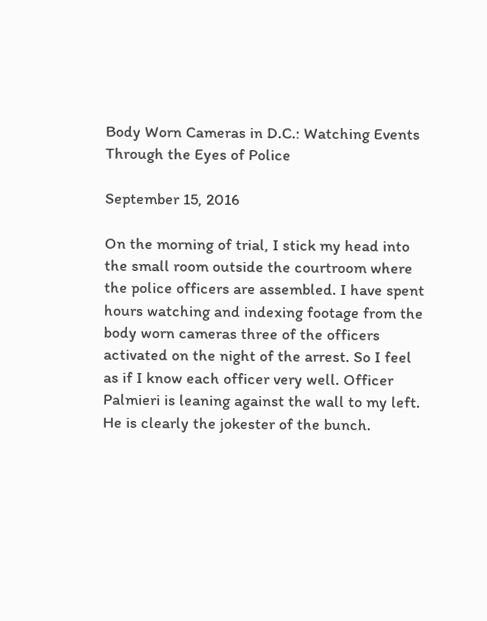Body Worn Cameras in D.C.: Watching Events Through the Eyes of Police

September 15, 2016

On the morning of trial, I stick my head into the small room outside the courtroom where the police officers are assembled. I have spent hours watching and indexing footage from the body worn cameras three of the officers activated on the night of the arrest. So I feel as if I know each officer very well. Officer Palmieri is leaning against the wall to my left. He is clearly the jokester of the bunch.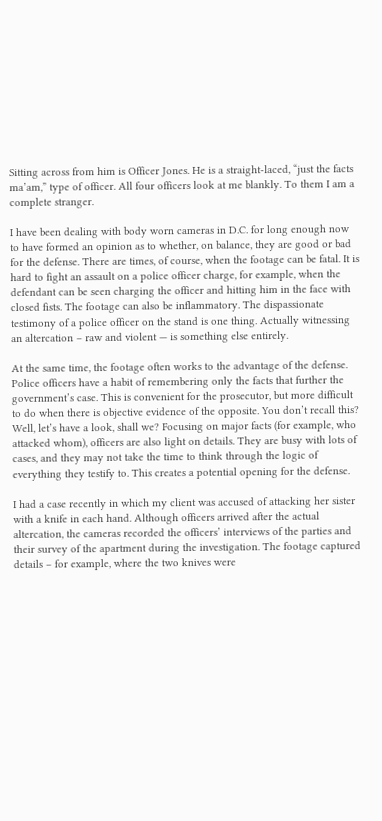Sitting across from him is Officer Jones. He is a straight-laced, “just the facts ma’am,” type of officer. All four officers look at me blankly. To them I am a complete stranger.

I have been dealing with body worn cameras in D.C. for long enough now to have formed an opinion as to whether, on balance, they are good or bad for the defense. There are times, of course, when the footage can be fatal. It is hard to fight an assault on a police officer charge, for example, when the defendant can be seen charging the officer and hitting him in the face with closed fists. The footage can also be inflammatory. The dispassionate testimony of a police officer on the stand is one thing. Actually witnessing an altercation – raw and violent — is something else entirely.

At the same time, the footage often works to the advantage of the defense. Police officers have a habit of remembering only the facts that further the government’s case. This is convenient for the prosecutor, but more difficult to do when there is objective evidence of the opposite. You don’t recall this? Well, let’s have a look, shall we? Focusing on major facts (for example, who attacked whom), officers are also light on details. They are busy with lots of cases, and they may not take the time to think through the logic of everything they testify to. This creates a potential opening for the defense.

I had a case recently in which my client was accused of attacking her sister with a knife in each hand. Although officers arrived after the actual altercation, the cameras recorded the officers’ interviews of the parties and their survey of the apartment during the investigation. The footage captured details – for example, where the two knives were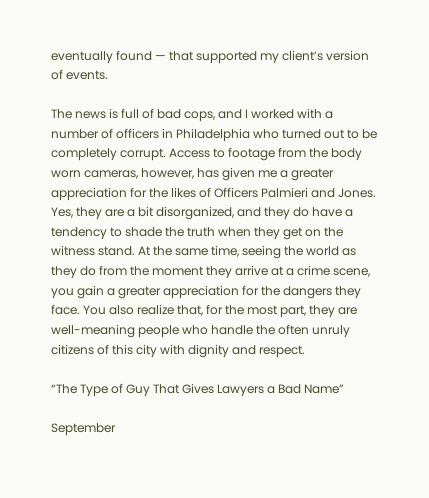eventually found — that supported my client’s version of events.

The news is full of bad cops, and I worked with a number of officers in Philadelphia who turned out to be completely corrupt. Access to footage from the body worn cameras, however, has given me a greater appreciation for the likes of Officers Palmieri and Jones. Yes, they are a bit disorganized, and they do have a tendency to shade the truth when they get on the witness stand. At the same time, seeing the world as they do from the moment they arrive at a crime scene, you gain a greater appreciation for the dangers they face. You also realize that, for the most part, they are well-meaning people who handle the often unruly citizens of this city with dignity and respect.

“The Type of Guy That Gives Lawyers a Bad Name”

September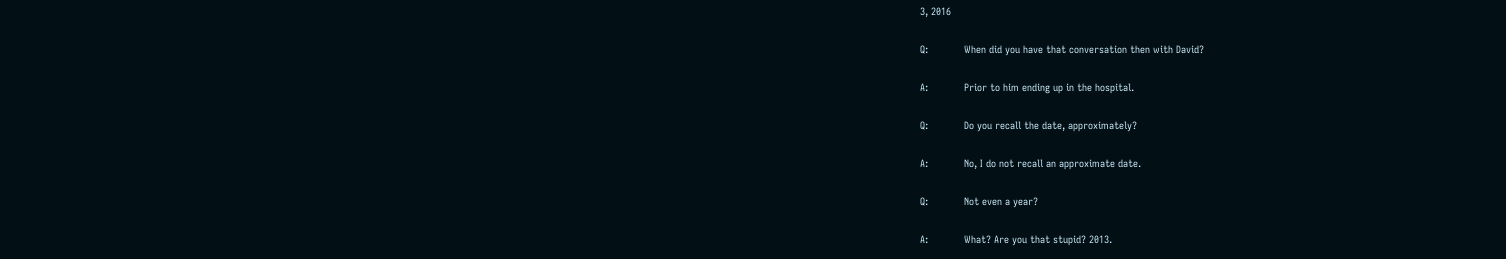3, 2016

Q:            When did you have that conversation then with David?

A:            Prior to him ending up in the hospital.

Q:            Do you recall the date, approximately?

A:            No, I do not recall an approximate date.

Q:            Not even a year?

A:            What? Are you that stupid? 2013.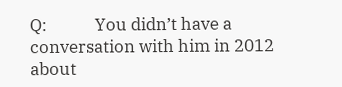Q:            You didn’t have a conversation with him in 2012 about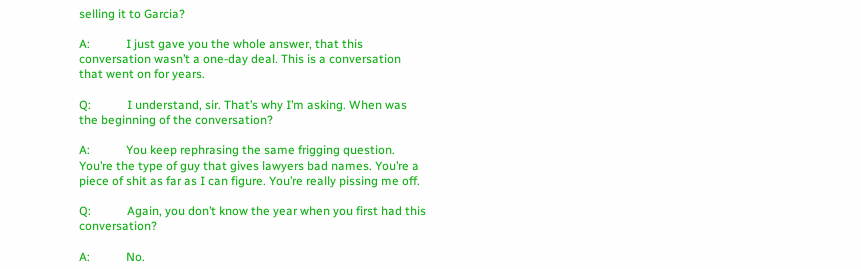selling it to Garcia?

A:            I just gave you the whole answer, that this conversation wasn’t a one-day deal. This is a conversation that went on for years.

Q:            I understand, sir. That’s why I’m asking. When was the beginning of the conversation?

A:            You keep rephrasing the same frigging question. You’re the type of guy that gives lawyers bad names. You’re a piece of shit as far as I can figure. You’re really pissing me off.

Q:            Again, you don’t know the year when you first had this conversation?

A:            No.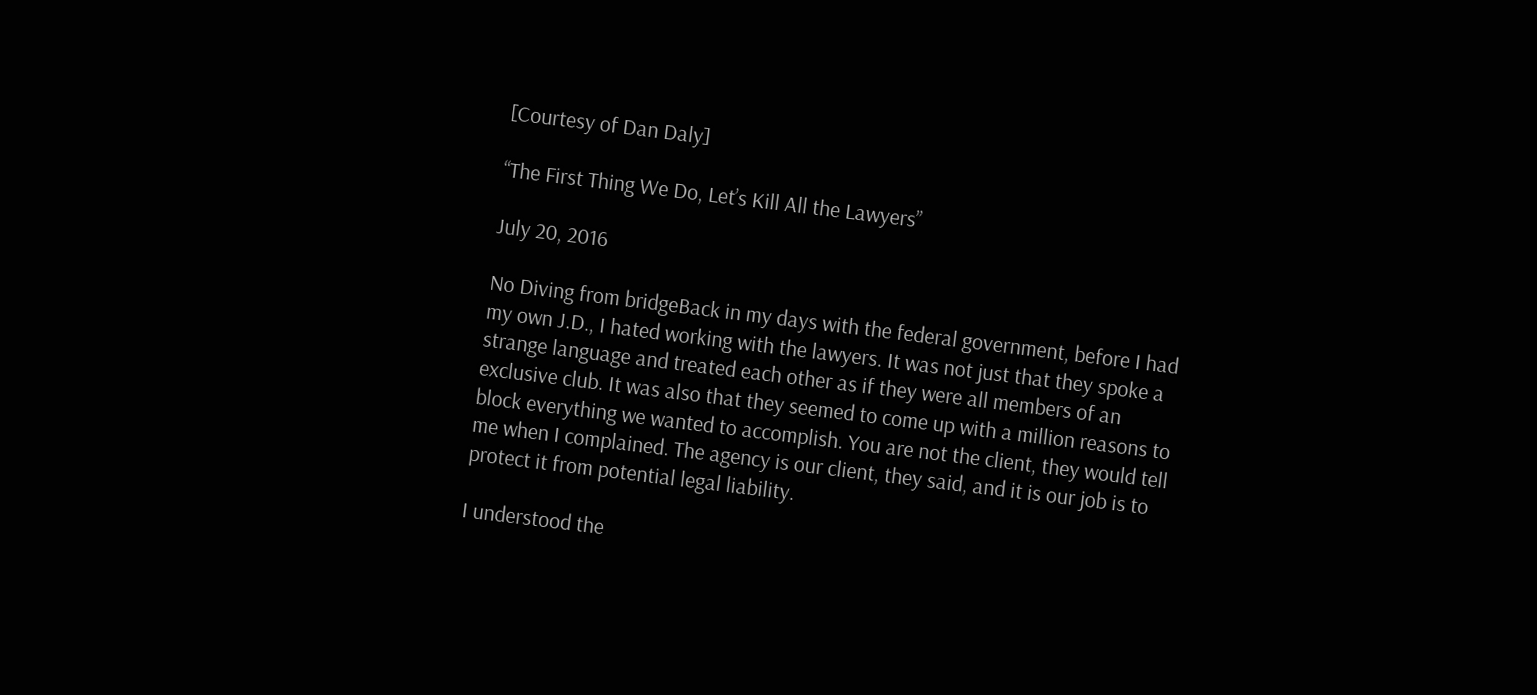[Courtesy of Dan Daly]

“The First Thing We Do, Let’s Kill All the Lawyers”

July 20, 2016

No Diving from bridgeBack in my days with the federal government, before I had my own J.D., I hated working with the lawyers. It was not just that they spoke a strange language and treated each other as if they were all members of an exclusive club. It was also that they seemed to come up with a million reasons to block everything we wanted to accomplish. You are not the client, they would tell me when I complained. The agency is our client, they said, and it is our job is to protect it from potential legal liability.

I understood the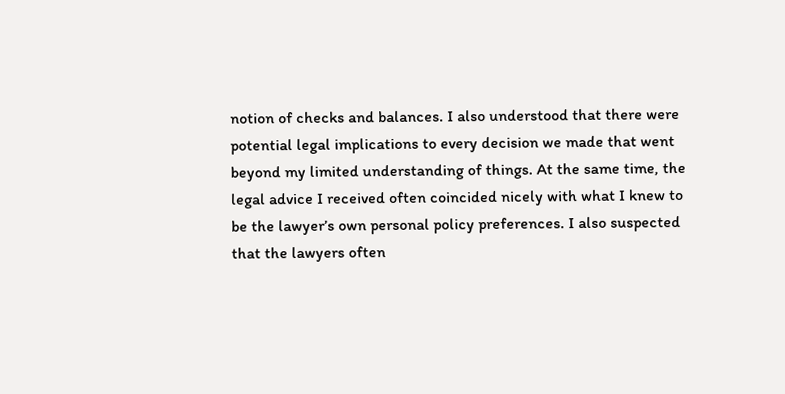notion of checks and balances. I also understood that there were potential legal implications to every decision we made that went beyond my limited understanding of things. At the same time, the legal advice I received often coincided nicely with what I knew to be the lawyer’s own personal policy preferences. I also suspected that the lawyers often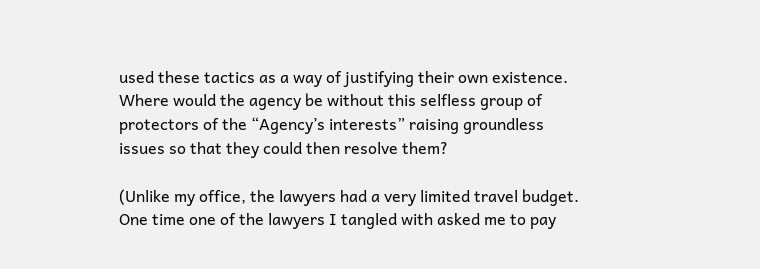used these tactics as a way of justifying their own existence. Where would the agency be without this selfless group of protectors of the “Agency’s interests” raising groundless issues so that they could then resolve them?

(Unlike my office, the lawyers had a very limited travel budget. One time one of the lawyers I tangled with asked me to pay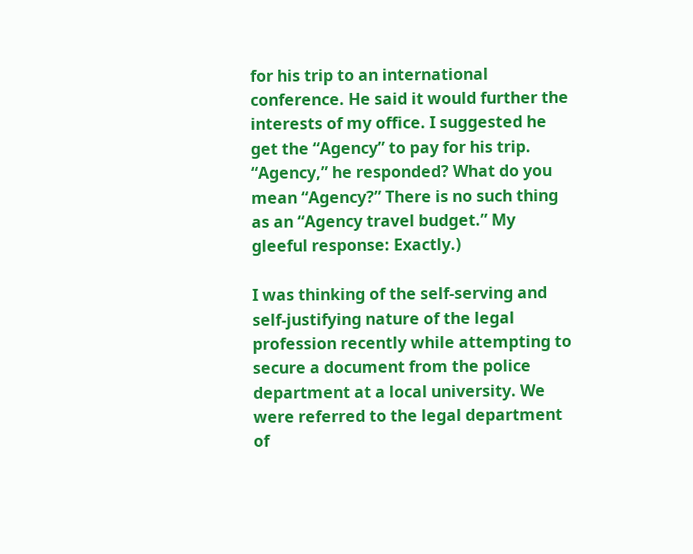for his trip to an international conference. He said it would further the interests of my office. I suggested he get the “Agency” to pay for his trip. “Agency,” he responded? What do you mean “Agency?” There is no such thing as an “Agency travel budget.” My gleeful response: Exactly.)

I was thinking of the self-serving and self-justifying nature of the legal profession recently while attempting to secure a document from the police department at a local university. We were referred to the legal department of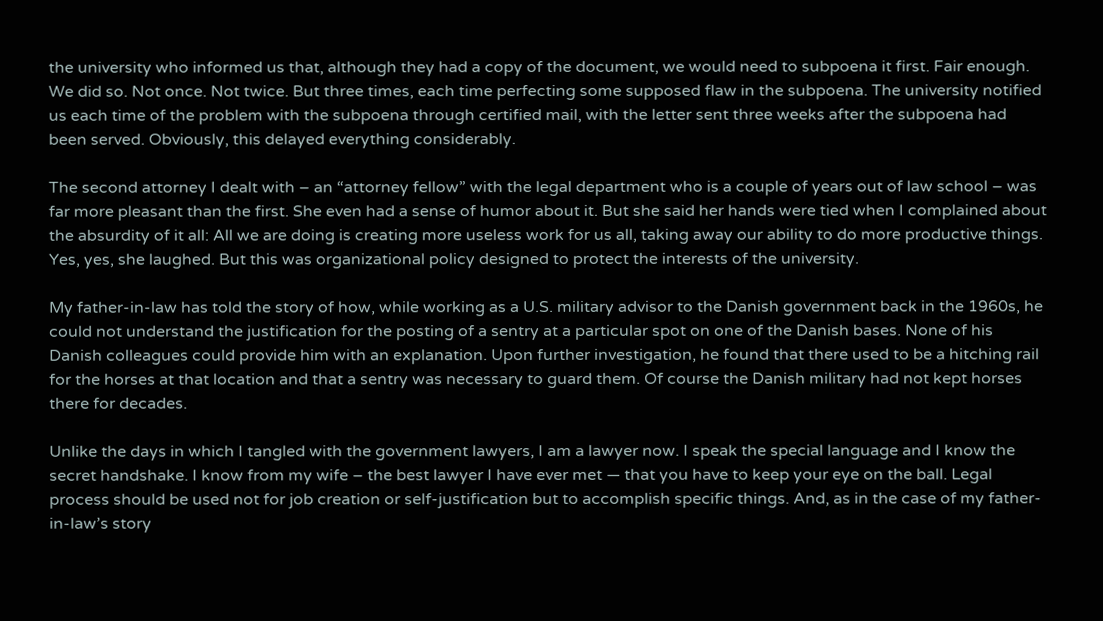the university who informed us that, although they had a copy of the document, we would need to subpoena it first. Fair enough. We did so. Not once. Not twice. But three times, each time perfecting some supposed flaw in the subpoena. The university notified us each time of the problem with the subpoena through certified mail, with the letter sent three weeks after the subpoena had been served. Obviously, this delayed everything considerably.

The second attorney I dealt with – an “attorney fellow” with the legal department who is a couple of years out of law school – was far more pleasant than the first. She even had a sense of humor about it. But she said her hands were tied when I complained about the absurdity of it all: All we are doing is creating more useless work for us all, taking away our ability to do more productive things. Yes, yes, she laughed. But this was organizational policy designed to protect the interests of the university.

My father-in-law has told the story of how, while working as a U.S. military advisor to the Danish government back in the 1960s, he could not understand the justification for the posting of a sentry at a particular spot on one of the Danish bases. None of his Danish colleagues could provide him with an explanation. Upon further investigation, he found that there used to be a hitching rail for the horses at that location and that a sentry was necessary to guard them. Of course the Danish military had not kept horses there for decades.

Unlike the days in which I tangled with the government lawyers, I am a lawyer now. I speak the special language and I know the secret handshake. I know from my wife – the best lawyer I have ever met — that you have to keep your eye on the ball. Legal process should be used not for job creation or self-justification but to accomplish specific things. And, as in the case of my father-in-law’s story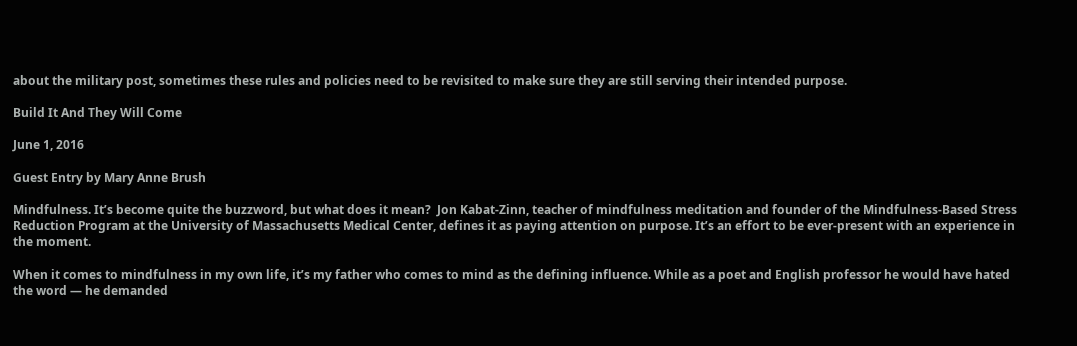about the military post, sometimes these rules and policies need to be revisited to make sure they are still serving their intended purpose.

Build It And They Will Come

June 1, 2016

Guest Entry by Mary Anne Brush

Mindfulness. It’s become quite the buzzword, but what does it mean?  Jon Kabat-Zinn, teacher of mindfulness meditation and founder of the Mindfulness-Based Stress Reduction Program at the University of Massachusetts Medical Center, defines it as paying attention on purpose. It’s an effort to be ever-present with an experience in the moment.

When it comes to mindfulness in my own life, it’s my father who comes to mind as the defining influence. While as a poet and English professor he would have hated the word — he demanded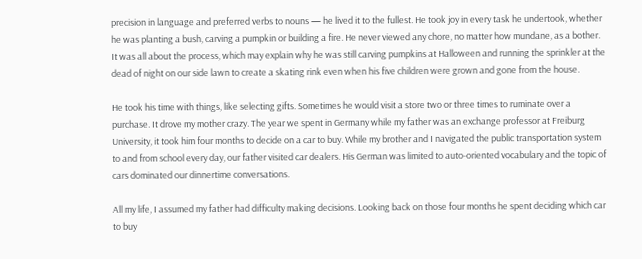precision in language and preferred verbs to nouns — he lived it to the fullest. He took joy in every task he undertook, whether he was planting a bush, carving a pumpkin or building a fire. He never viewed any chore, no matter how mundane, as a bother. It was all about the process, which may explain why he was still carving pumpkins at Halloween and running the sprinkler at the dead of night on our side lawn to create a skating rink even when his five children were grown and gone from the house.

He took his time with things, like selecting gifts. Sometimes he would visit a store two or three times to ruminate over a purchase. It drove my mother crazy. The year we spent in Germany while my father was an exchange professor at Freiburg University, it took him four months to decide on a car to buy. While my brother and I navigated the public transportation system to and from school every day, our father visited car dealers. His German was limited to auto-oriented vocabulary and the topic of cars dominated our dinnertime conversations.

All my life, I assumed my father had difficulty making decisions. Looking back on those four months he spent deciding which car to buy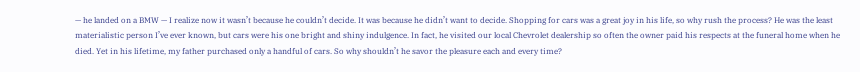— he landed on a BMW — I realize now it wasn’t because he couldn’t decide. It was because he didn’t want to decide. Shopping for cars was a great joy in his life, so why rush the process? He was the least materialistic person I’ve ever known, but cars were his one bright and shiny indulgence. In fact, he visited our local Chevrolet dealership so often the owner paid his respects at the funeral home when he died. Yet in his lifetime, my father purchased only a handful of cars. So why shouldn’t he savor the pleasure each and every time?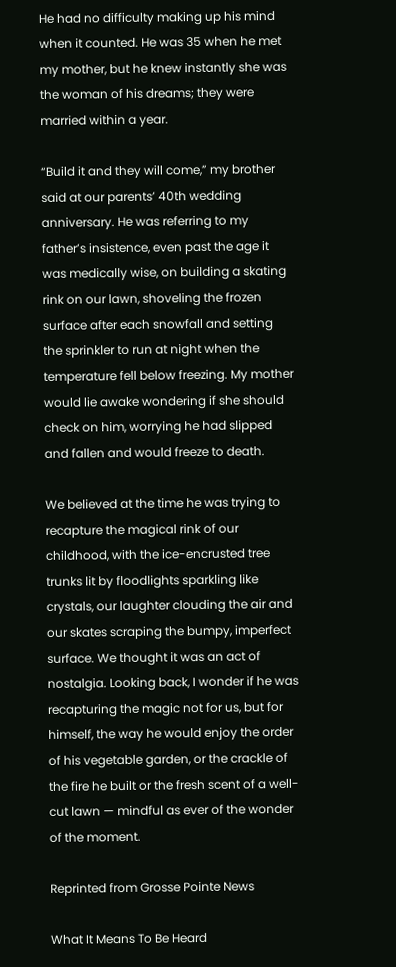He had no difficulty making up his mind when it counted. He was 35 when he met my mother, but he knew instantly she was the woman of his dreams; they were married within a year.

“Build it and they will come,” my brother said at our parents’ 40th wedding anniversary. He was referring to my father’s insistence, even past the age it was medically wise, on building a skating rink on our lawn, shoveling the frozen surface after each snowfall and setting the sprinkler to run at night when the temperature fell below freezing. My mother would lie awake wondering if she should check on him, worrying he had slipped and fallen and would freeze to death.

We believed at the time he was trying to recapture the magical rink of our childhood, with the ice-encrusted tree trunks lit by floodlights sparkling like crystals, our laughter clouding the air and our skates scraping the bumpy, imperfect surface. We thought it was an act of nostalgia. Looking back, I wonder if he was recapturing the magic not for us, but for himself, the way he would enjoy the order of his vegetable garden, or the crackle of the fire he built or the fresh scent of a well-cut lawn — mindful as ever of the wonder of the moment.

Reprinted from Grosse Pointe News

What It Means To Be Heard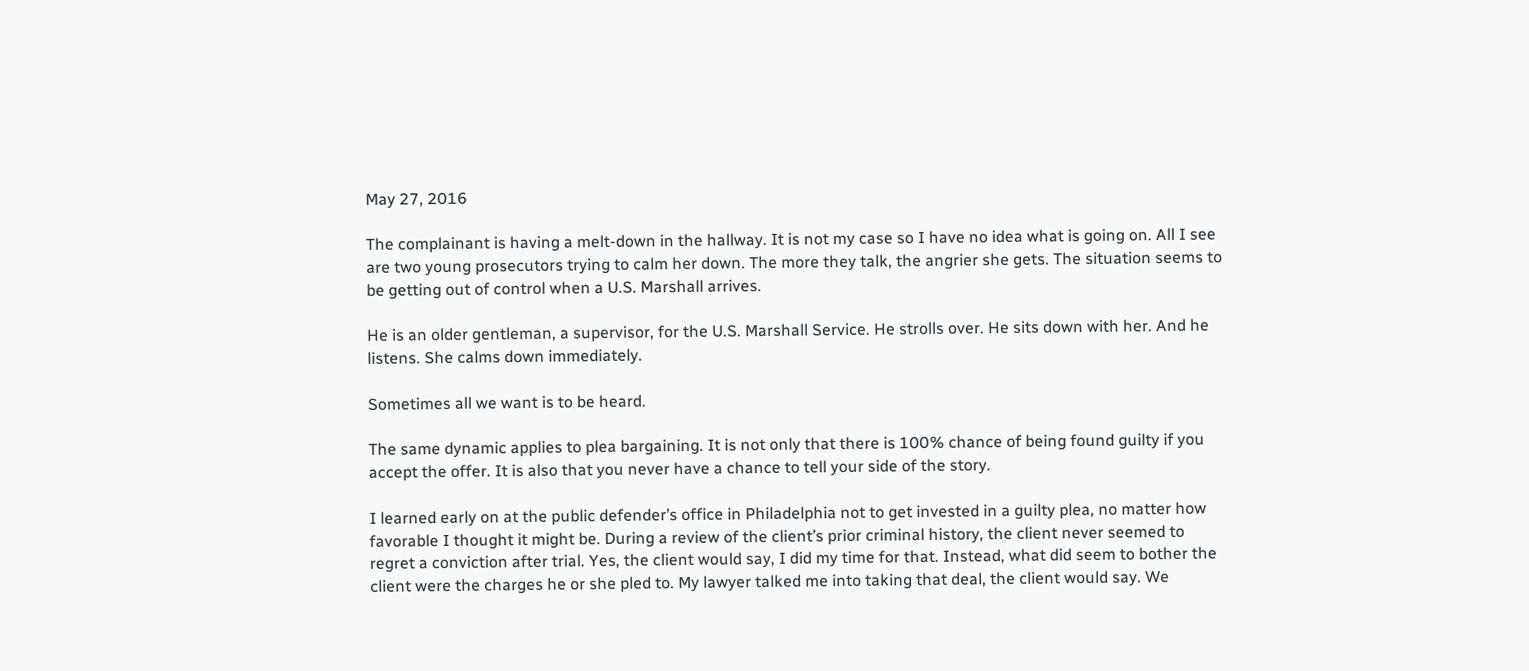May 27, 2016

The complainant is having a melt-down in the hallway. It is not my case so I have no idea what is going on. All I see are two young prosecutors trying to calm her down. The more they talk, the angrier she gets. The situation seems to be getting out of control when a U.S. Marshall arrives.

He is an older gentleman, a supervisor, for the U.S. Marshall Service. He strolls over. He sits down with her. And he listens. She calms down immediately.

Sometimes all we want is to be heard.

The same dynamic applies to plea bargaining. It is not only that there is 100% chance of being found guilty if you accept the offer. It is also that you never have a chance to tell your side of the story.

I learned early on at the public defender’s office in Philadelphia not to get invested in a guilty plea, no matter how favorable I thought it might be. During a review of the client’s prior criminal history, the client never seemed to regret a conviction after trial. Yes, the client would say, I did my time for that. Instead, what did seem to bother the client were the charges he or she pled to. My lawyer talked me into taking that deal, the client would say. We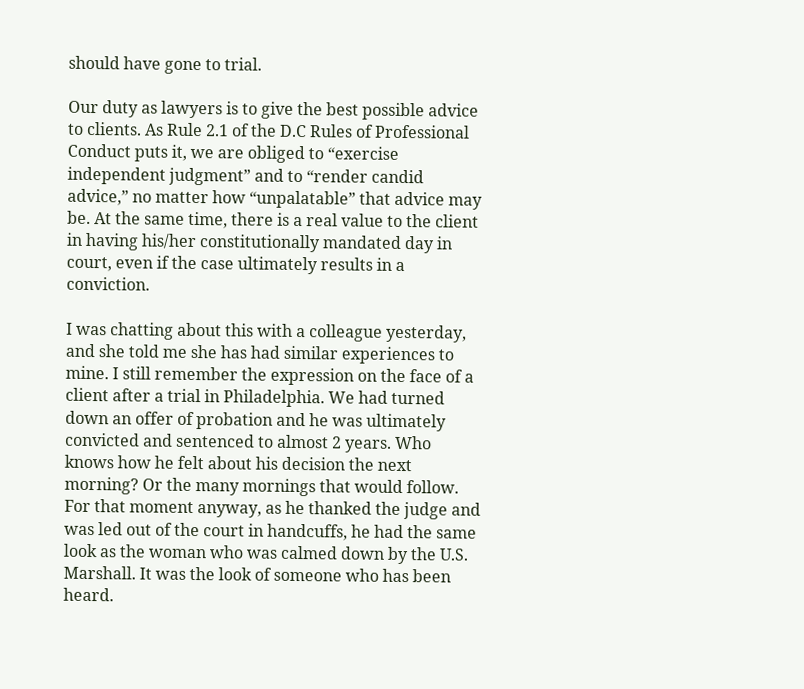should have gone to trial.

Our duty as lawyers is to give the best possible advice to clients. As Rule 2.1 of the D.C Rules of Professional Conduct puts it, we are obliged to “exercise independent judgment” and to “render candid advice,” no matter how “unpalatable” that advice may be. At the same time, there is a real value to the client in having his/her constitutionally mandated day in court, even if the case ultimately results in a conviction.

I was chatting about this with a colleague yesterday, and she told me she has had similar experiences to mine. I still remember the expression on the face of a client after a trial in Philadelphia. We had turned down an offer of probation and he was ultimately convicted and sentenced to almost 2 years. Who knows how he felt about his decision the next morning? Or the many mornings that would follow. For that moment anyway, as he thanked the judge and was led out of the court in handcuffs, he had the same look as the woman who was calmed down by the U.S. Marshall. It was the look of someone who has been heard.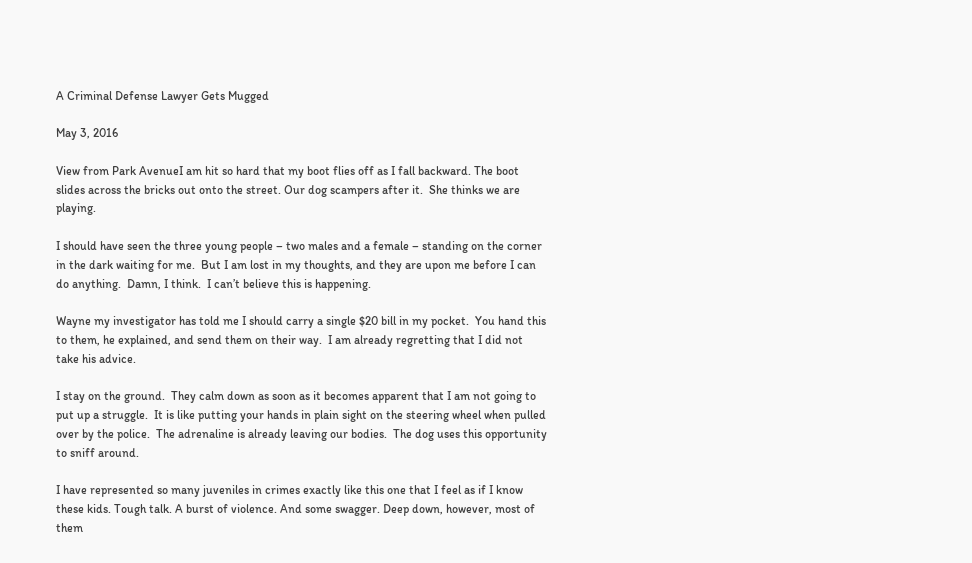A Criminal Defense Lawyer Gets Mugged

May 3, 2016

View from Park AvenueI am hit so hard that my boot flies off as I fall backward. The boot slides across the bricks out onto the street. Our dog scampers after it.  She thinks we are playing.

I should have seen the three young people – two males and a female – standing on the corner in the dark waiting for me.  But I am lost in my thoughts, and they are upon me before I can do anything.  Damn, I think.  I can’t believe this is happening.

Wayne my investigator has told me I should carry a single $20 bill in my pocket.  You hand this to them, he explained, and send them on their way.  I am already regretting that I did not take his advice.

I stay on the ground.  They calm down as soon as it becomes apparent that I am not going to put up a struggle.  It is like putting your hands in plain sight on the steering wheel when pulled over by the police.  The adrenaline is already leaving our bodies.  The dog uses this opportunity to sniff around.

I have represented so many juveniles in crimes exactly like this one that I feel as if I know these kids. Tough talk. A burst of violence. And some swagger. Deep down, however, most of them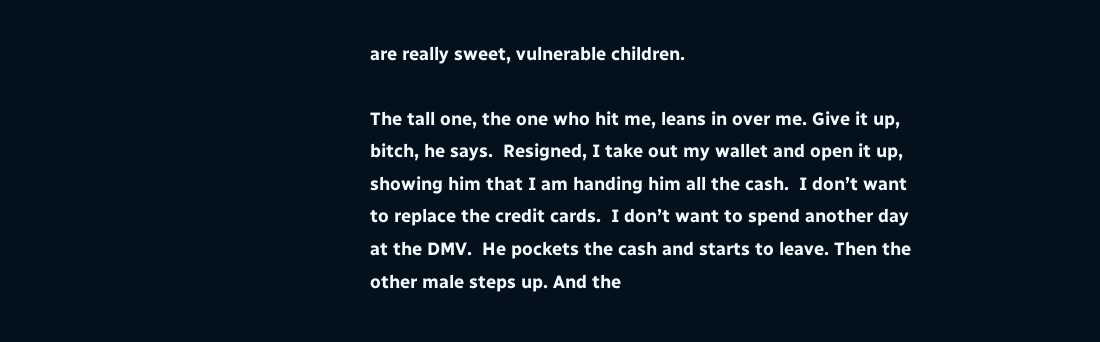are really sweet, vulnerable children.

The tall one, the one who hit me, leans in over me. Give it up, bitch, he says.  Resigned, I take out my wallet and open it up, showing him that I am handing him all the cash.  I don’t want to replace the credit cards.  I don’t want to spend another day at the DMV.  He pockets the cash and starts to leave. Then the other male steps up. And the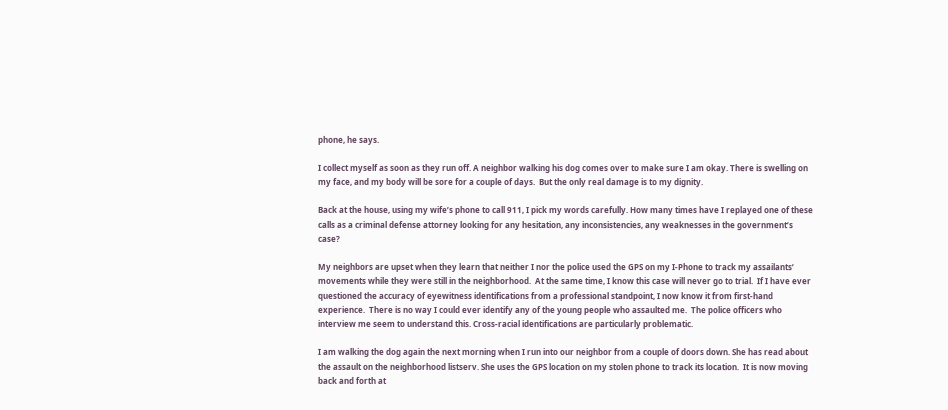phone, he says.

I collect myself as soon as they run off. A neighbor walking his dog comes over to make sure I am okay. There is swelling on my face, and my body will be sore for a couple of days.  But the only real damage is to my dignity.

Back at the house, using my wife’s phone to call 911, I pick my words carefully. How many times have I replayed one of these calls as a criminal defense attorney looking for any hesitation, any inconsistencies, any weaknesses in the government’s case?

My neighbors are upset when they learn that neither I nor the police used the GPS on my I-Phone to track my assailants’ movements while they were still in the neighborhood.  At the same time, I know this case will never go to trial.  If I have ever questioned the accuracy of eyewitness identifications from a professional standpoint, I now know it from first-hand experience.  There is no way I could ever identify any of the young people who assaulted me.  The police officers who interview me seem to understand this. Cross-racial identifications are particularly problematic.

I am walking the dog again the next morning when I run into our neighbor from a couple of doors down. She has read about the assault on the neighborhood listserv. She uses the GPS location on my stolen phone to track its location.  It is now moving back and forth at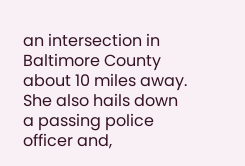an intersection in Baltimore County about 10 miles away. She also hails down a passing police officer and,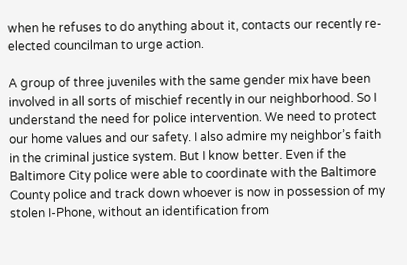when he refuses to do anything about it, contacts our recently re-elected councilman to urge action.

A group of three juveniles with the same gender mix have been involved in all sorts of mischief recently in our neighborhood. So I understand the need for police intervention. We need to protect our home values and our safety. I also admire my neighbor’s faith in the criminal justice system. But I know better. Even if the Baltimore City police were able to coordinate with the Baltimore County police and track down whoever is now in possession of my stolen I-Phone, without an identification from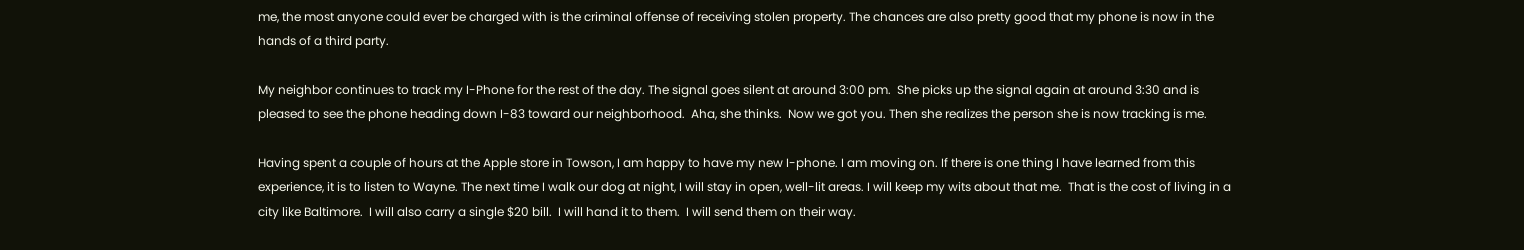me, the most anyone could ever be charged with is the criminal offense of receiving stolen property. The chances are also pretty good that my phone is now in the hands of a third party.

My neighbor continues to track my I-Phone for the rest of the day. The signal goes silent at around 3:00 pm.  She picks up the signal again at around 3:30 and is pleased to see the phone heading down I-83 toward our neighborhood.  Aha, she thinks.  Now we got you. Then she realizes the person she is now tracking is me.

Having spent a couple of hours at the Apple store in Towson, I am happy to have my new I-phone. I am moving on. If there is one thing I have learned from this experience, it is to listen to Wayne. The next time I walk our dog at night, I will stay in open, well-lit areas. I will keep my wits about that me.  That is the cost of living in a city like Baltimore.  I will also carry a single $20 bill.  I will hand it to them.  I will send them on their way.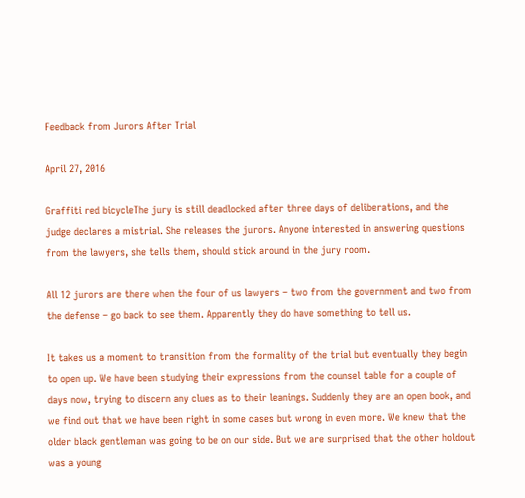Feedback from Jurors After Trial

April 27, 2016

Graffiti red bicycleThe jury is still deadlocked after three days of deliberations, and the judge declares a mistrial. She releases the jurors. Anyone interested in answering questions from the lawyers, she tells them, should stick around in the jury room.

All 12 jurors are there when the four of us lawyers – two from the government and two from the defense – go back to see them. Apparently they do have something to tell us.

It takes us a moment to transition from the formality of the trial but eventually they begin to open up. We have been studying their expressions from the counsel table for a couple of days now, trying to discern any clues as to their leanings. Suddenly they are an open book, and we find out that we have been right in some cases but wrong in even more. We knew that the older black gentleman was going to be on our side. But we are surprised that the other holdout was a young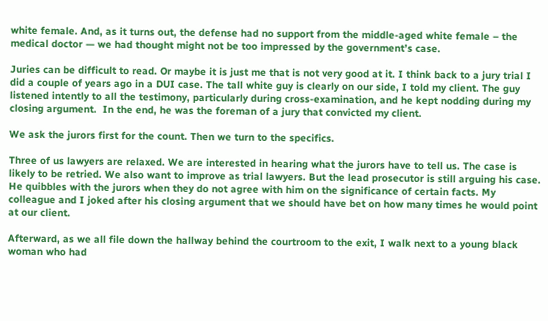white female. And, as it turns out, the defense had no support from the middle-aged white female – the medical doctor — we had thought might not be too impressed by the government’s case.

Juries can be difficult to read. Or maybe it is just me that is not very good at it. I think back to a jury trial I did a couple of years ago in a DUI case. The tall white guy is clearly on our side, I told my client. The guy listened intently to all the testimony, particularly during cross-examination, and he kept nodding during my closing argument.  In the end, he was the foreman of a jury that convicted my client.

We ask the jurors first for the count. Then we turn to the specifics.

Three of us lawyers are relaxed. We are interested in hearing what the jurors have to tell us. The case is likely to be retried. We also want to improve as trial lawyers. But the lead prosecutor is still arguing his case. He quibbles with the jurors when they do not agree with him on the significance of certain facts. My colleague and I joked after his closing argument that we should have bet on how many times he would point at our client.

Afterward, as we all file down the hallway behind the courtroom to the exit, I walk next to a young black woman who had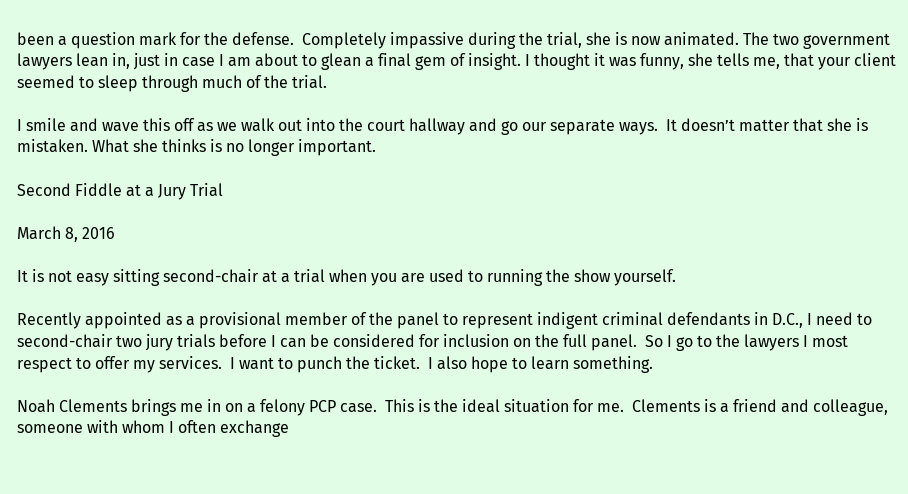been a question mark for the defense.  Completely impassive during the trial, she is now animated. The two government lawyers lean in, just in case I am about to glean a final gem of insight. I thought it was funny, she tells me, that your client seemed to sleep through much of the trial.

I smile and wave this off as we walk out into the court hallway and go our separate ways.  It doesn’t matter that she is mistaken. What she thinks is no longer important.

Second Fiddle at a Jury Trial

March 8, 2016

It is not easy sitting second-chair at a trial when you are used to running the show yourself.

Recently appointed as a provisional member of the panel to represent indigent criminal defendants in D.C., I need to second-chair two jury trials before I can be considered for inclusion on the full panel.  So I go to the lawyers I most respect to offer my services.  I want to punch the ticket.  I also hope to learn something.

Noah Clements brings me in on a felony PCP case.  This is the ideal situation for me.  Clements is a friend and colleague, someone with whom I often exchange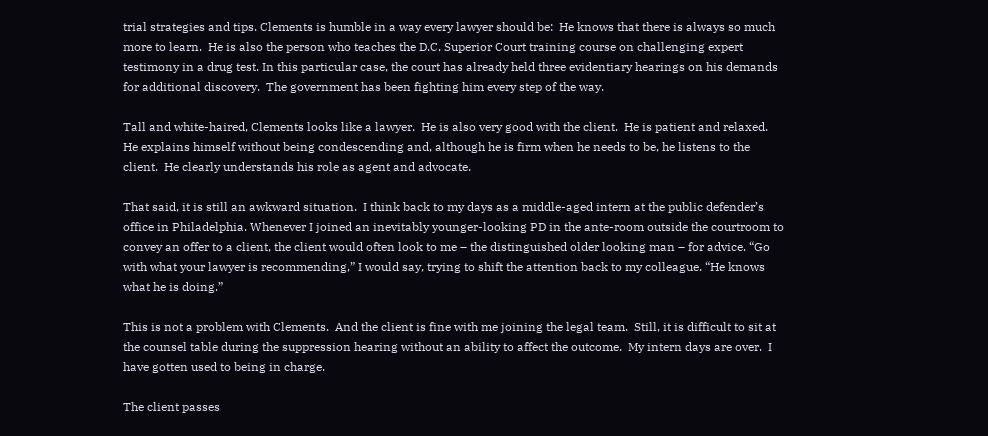trial strategies and tips. Clements is humble in a way every lawyer should be:  He knows that there is always so much more to learn.  He is also the person who teaches the D.C. Superior Court training course on challenging expert testimony in a drug test. In this particular case, the court has already held three evidentiary hearings on his demands for additional discovery.  The government has been fighting him every step of the way.

Tall and white-haired, Clements looks like a lawyer.  He is also very good with the client.  He is patient and relaxed.  He explains himself without being condescending and, although he is firm when he needs to be, he listens to the client.  He clearly understands his role as agent and advocate.

That said, it is still an awkward situation.  I think back to my days as a middle-aged intern at the public defender’s office in Philadelphia. Whenever I joined an inevitably younger-looking PD in the ante-room outside the courtroom to convey an offer to a client, the client would often look to me – the distinguished older looking man – for advice. “Go with what your lawyer is recommending,” I would say, trying to shift the attention back to my colleague. “He knows what he is doing.”

This is not a problem with Clements.  And the client is fine with me joining the legal team.  Still, it is difficult to sit at the counsel table during the suppression hearing without an ability to affect the outcome.  My intern days are over.  I have gotten used to being in charge.

The client passes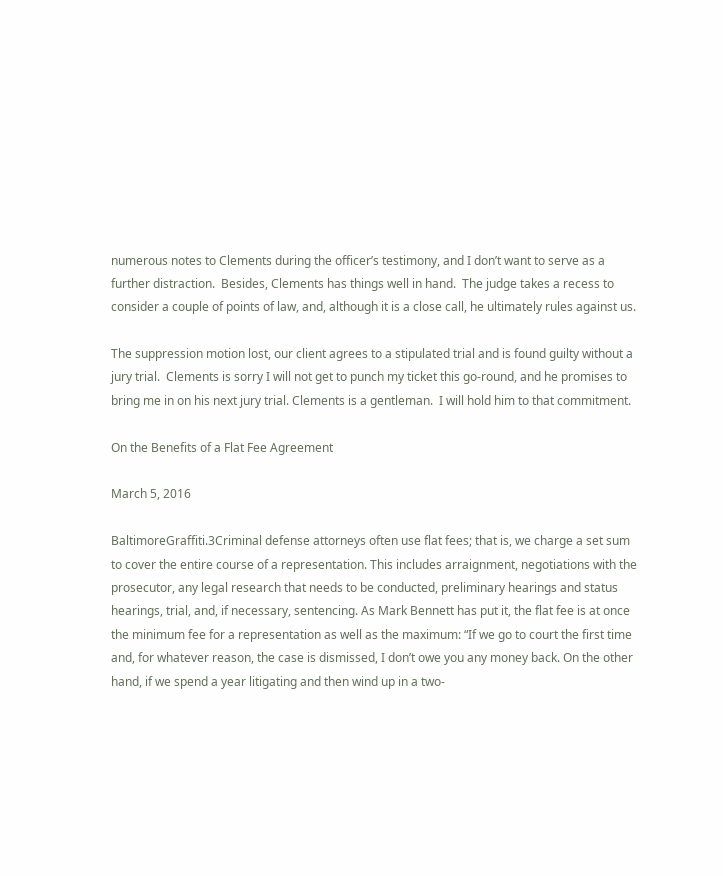numerous notes to Clements during the officer’s testimony, and I don’t want to serve as a further distraction.  Besides, Clements has things well in hand.  The judge takes a recess to consider a couple of points of law, and, although it is a close call, he ultimately rules against us.

The suppression motion lost, our client agrees to a stipulated trial and is found guilty without a jury trial.  Clements is sorry I will not get to punch my ticket this go-round, and he promises to bring me in on his next jury trial. Clements is a gentleman.  I will hold him to that commitment.

On the Benefits of a Flat Fee Agreement

March 5, 2016

BaltimoreGraffiti.3Criminal defense attorneys often use flat fees; that is, we charge a set sum to cover the entire course of a representation. This includes arraignment, negotiations with the prosecutor, any legal research that needs to be conducted, preliminary hearings and status hearings, trial, and, if necessary, sentencing. As Mark Bennett has put it, the flat fee is at once the minimum fee for a representation as well as the maximum: “If we go to court the first time and, for whatever reason, the case is dismissed, I don’t owe you any money back. On the other hand, if we spend a year litigating and then wind up in a two-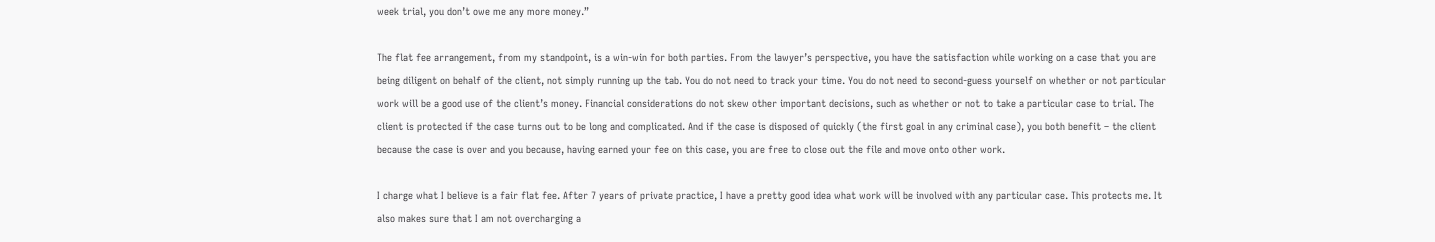week trial, you don’t owe me any more money.”

The flat fee arrangement, from my standpoint, is a win-win for both parties. From the lawyer’s perspective, you have the satisfaction while working on a case that you are being diligent on behalf of the client, not simply running up the tab. You do not need to track your time. You do not need to second-guess yourself on whether or not particular work will be a good use of the client’s money. Financial considerations do not skew other important decisions, such as whether or not to take a particular case to trial. The client is protected if the case turns out to be long and complicated. And if the case is disposed of quickly (the first goal in any criminal case), you both benefit – the client because the case is over and you because, having earned your fee on this case, you are free to close out the file and move onto other work.

I charge what I believe is a fair flat fee. After 7 years of private practice, I have a pretty good idea what work will be involved with any particular case. This protects me. It also makes sure that I am not overcharging a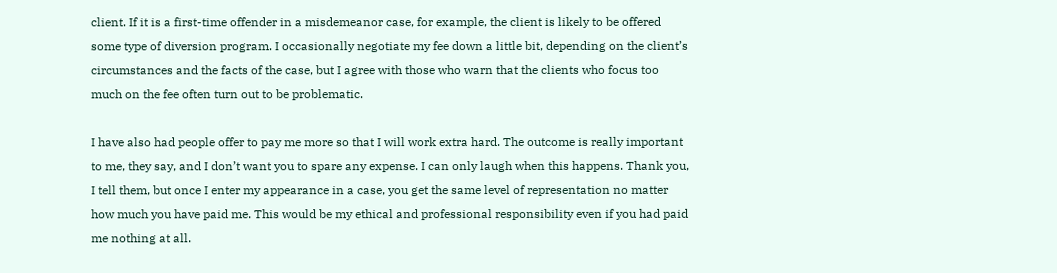client. If it is a first-time offender in a misdemeanor case, for example, the client is likely to be offered some type of diversion program. I occasionally negotiate my fee down a little bit, depending on the client’s circumstances and the facts of the case, but I agree with those who warn that the clients who focus too much on the fee often turn out to be problematic.

I have also had people offer to pay me more so that I will work extra hard. The outcome is really important to me, they say, and I don’t want you to spare any expense. I can only laugh when this happens. Thank you, I tell them, but once I enter my appearance in a case, you get the same level of representation no matter how much you have paid me. This would be my ethical and professional responsibility even if you had paid me nothing at all.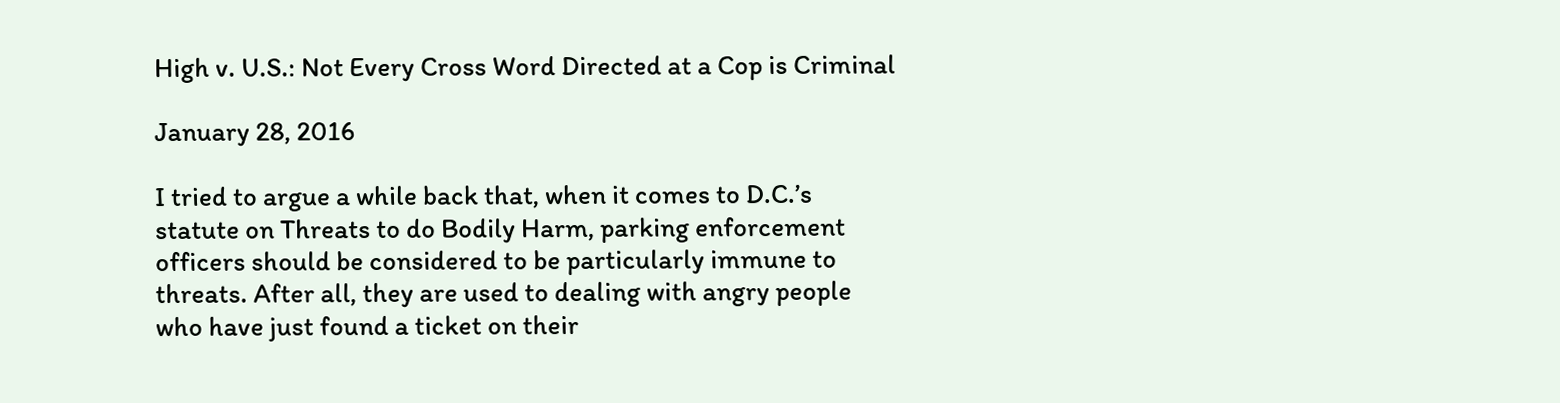High v. U.S.: Not Every Cross Word Directed at a Cop is Criminal

January 28, 2016

I tried to argue a while back that, when it comes to D.C.’s statute on Threats to do Bodily Harm, parking enforcement officers should be considered to be particularly immune to threats. After all, they are used to dealing with angry people who have just found a ticket on their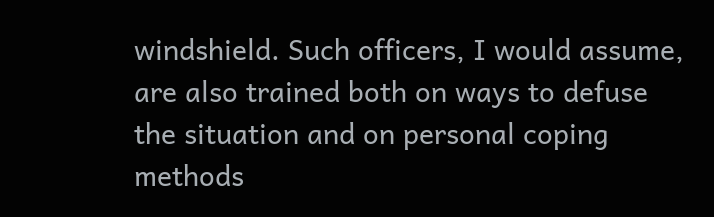windshield. Such officers, I would assume, are also trained both on ways to defuse the situation and on personal coping methods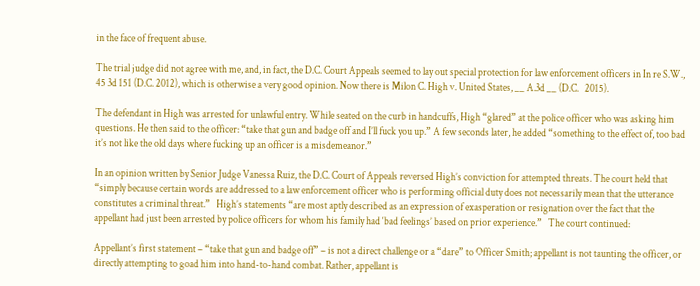in the face of frequent abuse.

The trial judge did not agree with me, and, in fact, the D.C. Court Appeals seemed to lay out special protection for law enforcement officers in In re S.W., 45 3d 151 (D.C. 2012), which is otherwise a very good opinion. Now there is Milon C. High v. United States, __ A.3d __ (D.C.   2015).

The defendant in High was arrested for unlawful entry. While seated on the curb in handcuffs, High “glared” at the police officer who was asking him questions. He then said to the officer: “take that gun and badge off and I’ll fuck you up.” A few seconds later, he added “something to the effect of, too bad it’s not like the old days where fucking up an officer is a misdemeanor.”

In an opinion written by Senior Judge Vanessa Ruiz, the D.C. Court of Appeals reversed High’s conviction for attempted threats. The court held that “simply because certain words are addressed to a law enforcement officer who is performing official duty does not necessarily mean that the utterance constitutes a criminal threat.”   High’s statements “are most aptly described as an expression of exasperation or resignation over the fact that the appellant had just been arrested by police officers for whom his family had ‘bad feelings’ based on prior experience.”   The court continued:

Appellant’s first statement – “take that gun and badge off” – is not a direct challenge or a “dare” to Officer Smith; appellant is not taunting the officer, or directly attempting to goad him into hand-to-hand combat. Rather, appellant is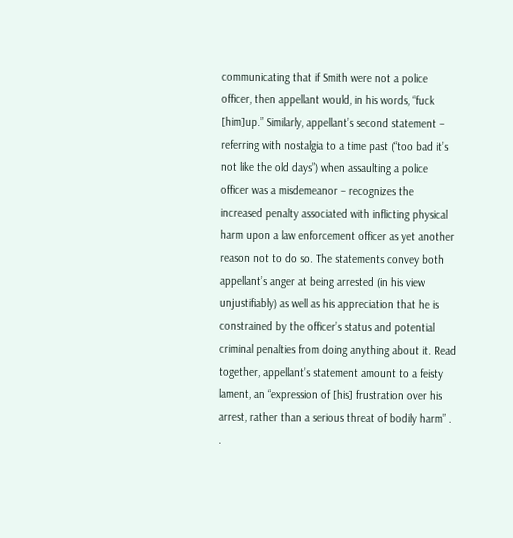communicating that if Smith were not a police officer, then appellant would, in his words, “fuck [him]up.” Similarly, appellant’s second statement – referring with nostalgia to a time past (“too bad it’s not like the old days”) when assaulting a police officer was a misdemeanor – recognizes the increased penalty associated with inflicting physical harm upon a law enforcement officer as yet another reason not to do so. The statements convey both appellant’s anger at being arrested (in his view unjustifiably) as well as his appreciation that he is constrained by the officer’s status and potential criminal penalties from doing anything about it. Read together, appellant’s statement amount to a feisty lament, an “expression of [his] frustration over his arrest, rather than a serious threat of bodily harm” . .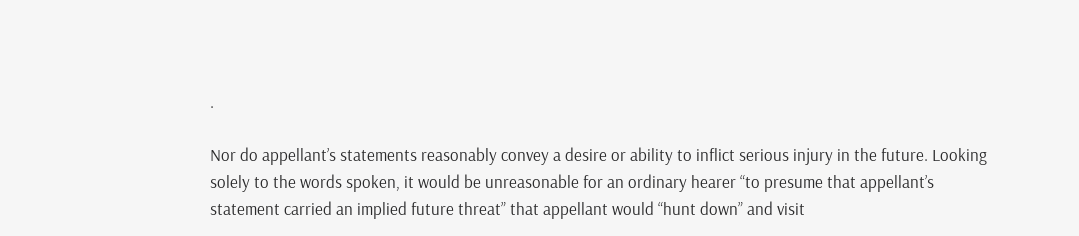.

Nor do appellant’s statements reasonably convey a desire or ability to inflict serious injury in the future. Looking solely to the words spoken, it would be unreasonable for an ordinary hearer “to presume that appellant’s statement carried an implied future threat” that appellant would “hunt down” and visit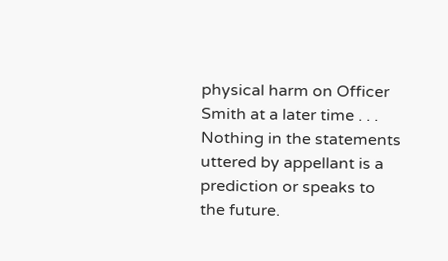physical harm on Officer Smith at a later time . . . Nothing in the statements uttered by appellant is a prediction or speaks to the future.